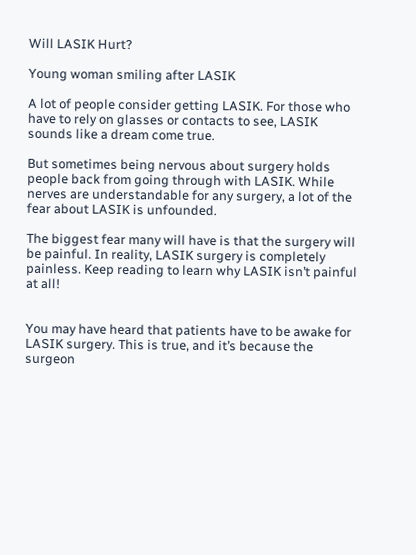Will LASIK Hurt?

Young woman smiling after LASIK

A lot of people consider getting LASIK. For those who have to rely on glasses or contacts to see, LASIK sounds like a dream come true.

But sometimes being nervous about surgery holds people back from going through with LASIK. While nerves are understandable for any surgery, a lot of the fear about LASIK is unfounded.

The biggest fear many will have is that the surgery will be painful. In reality, LASIK surgery is completely painless. Keep reading to learn why LASIK isn’t painful at all!


You may have heard that patients have to be awake for LASIK surgery. This is true, and it’s because the surgeon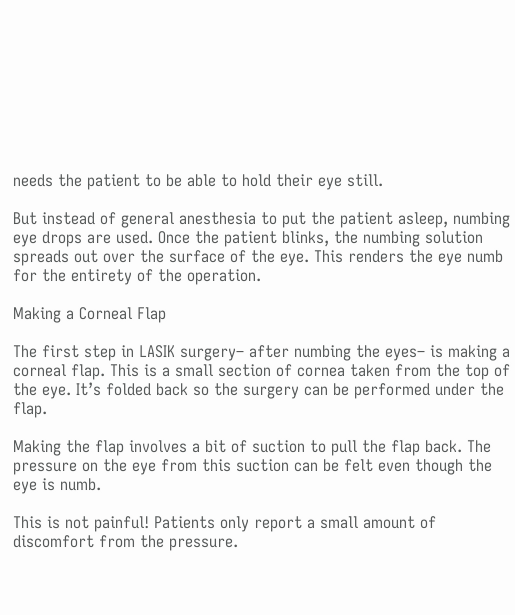needs the patient to be able to hold their eye still.

But instead of general anesthesia to put the patient asleep, numbing eye drops are used. Once the patient blinks, the numbing solution spreads out over the surface of the eye. This renders the eye numb for the entirety of the operation.

Making a Corneal Flap

The first step in LASIK surgery– after numbing the eyes– is making a corneal flap. This is a small section of cornea taken from the top of the eye. It’s folded back so the surgery can be performed under the flap.

Making the flap involves a bit of suction to pull the flap back. The pressure on the eye from this suction can be felt even though the eye is numb.

This is not painful! Patients only report a small amount of discomfort from the pressure.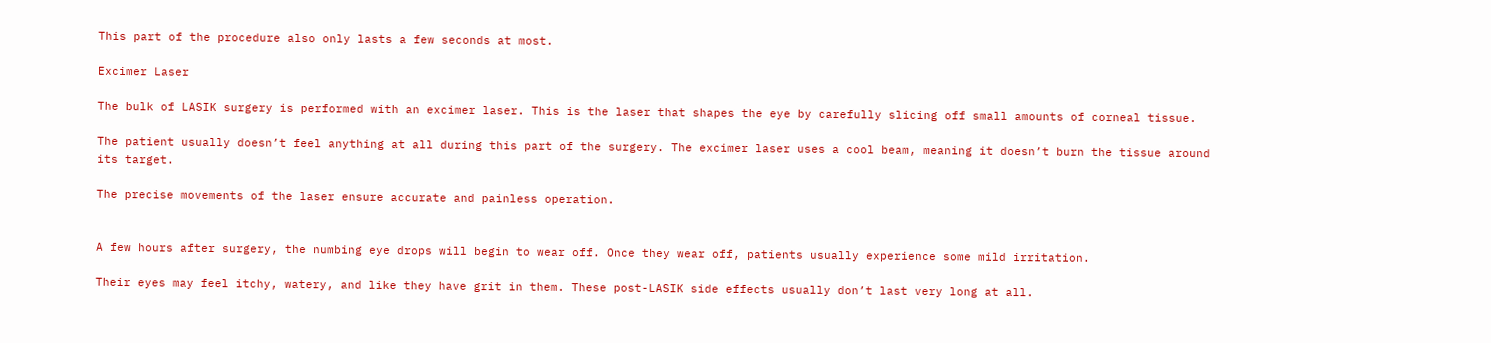This part of the procedure also only lasts a few seconds at most.

Excimer Laser

The bulk of LASIK surgery is performed with an excimer laser. This is the laser that shapes the eye by carefully slicing off small amounts of corneal tissue.

The patient usually doesn’t feel anything at all during this part of the surgery. The excimer laser uses a cool beam, meaning it doesn’t burn the tissue around its target.

The precise movements of the laser ensure accurate and painless operation.


A few hours after surgery, the numbing eye drops will begin to wear off. Once they wear off, patients usually experience some mild irritation.

Their eyes may feel itchy, watery, and like they have grit in them. These post-LASIK side effects usually don’t last very long at all.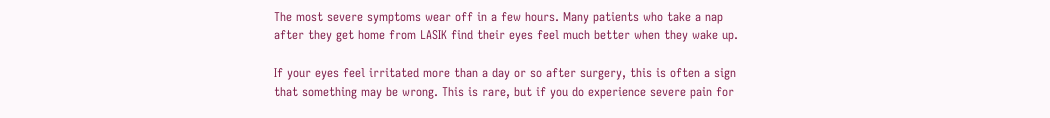The most severe symptoms wear off in a few hours. Many patients who take a nap after they get home from LASIK find their eyes feel much better when they wake up.

If your eyes feel irritated more than a day or so after surgery, this is often a sign that something may be wrong. This is rare, but if you do experience severe pain for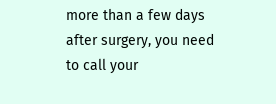more than a few days after surgery, you need to call your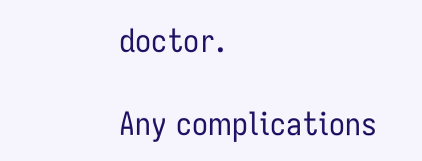doctor.

Any complications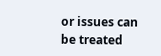or issues can be treated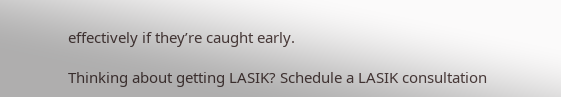effectively if they’re caught early.

Thinking about getting LASIK? Schedule a LASIK consultation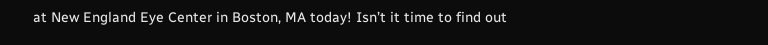at New England Eye Center in Boston, MA today! Isn’t it time to find out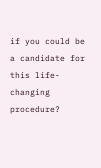if you could be a candidate for this life-changing procedure?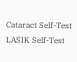Cataract Self-Test
LASIK Self-Test